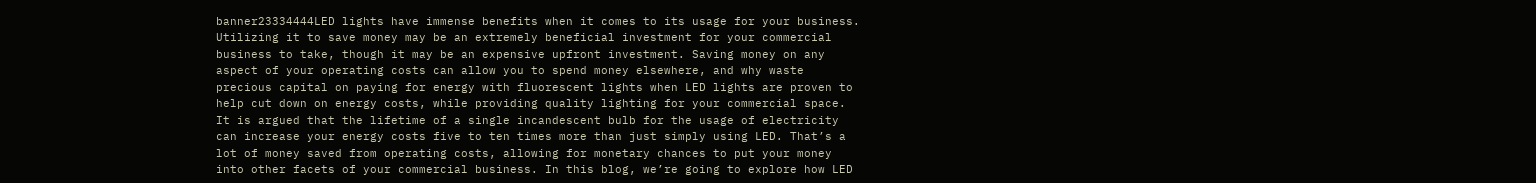banner23334444LED lights have immense benefits when it comes to its usage for your business. Utilizing it to save money may be an extremely beneficial investment for your commercial business to take, though it may be an expensive upfront investment. Saving money on any aspect of your operating costs can allow you to spend money elsewhere, and why waste precious capital on paying for energy with fluorescent lights when LED lights are proven to help cut down on energy costs, while providing quality lighting for your commercial space. It is argued that the lifetime of a single incandescent bulb for the usage of electricity can increase your energy costs five to ten times more than just simply using LED. That’s a lot of money saved from operating costs, allowing for monetary chances to put your money into other facets of your commercial business. In this blog, we’re going to explore how LED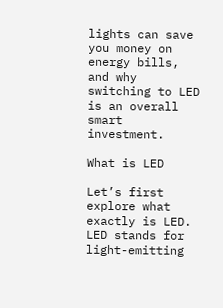lights can save you money on energy bills, and why switching to LED is an overall smart investment.

What is LED

Let’s first explore what exactly is LED. LED stands for light-emitting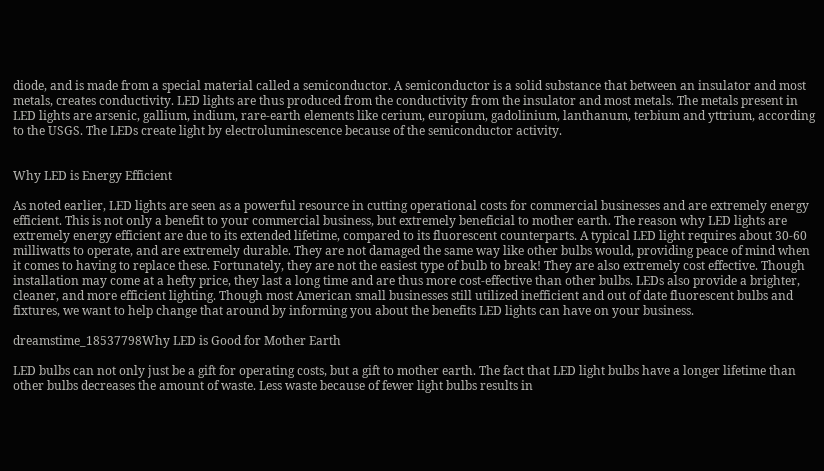diode, and is made from a special material called a semiconductor. A semiconductor is a solid substance that between an insulator and most metals, creates conductivity. LED lights are thus produced from the conductivity from the insulator and most metals. The metals present in LED lights are arsenic, gallium, indium, rare-earth elements like cerium, europium, gadolinium, lanthanum, terbium and yttrium, according to the USGS. The LEDs create light by electroluminescence because of the semiconductor activity.


Why LED is Energy Efficient

As noted earlier, LED lights are seen as a powerful resource in cutting operational costs for commercial businesses and are extremely energy efficient. This is not only a benefit to your commercial business, but extremely beneficial to mother earth. The reason why LED lights are extremely energy efficient are due to its extended lifetime, compared to its fluorescent counterparts. A typical LED light requires about 30-60 milliwatts to operate, and are extremely durable. They are not damaged the same way like other bulbs would, providing peace of mind when it comes to having to replace these. Fortunately, they are not the easiest type of bulb to break! They are also extremely cost effective. Though installation may come at a hefty price, they last a long time and are thus more cost-effective than other bulbs. LEDs also provide a brighter, cleaner, and more efficient lighting. Though most American small businesses still utilized inefficient and out of date fluorescent bulbs and fixtures, we want to help change that around by informing you about the benefits LED lights can have on your business.

dreamstime_18537798Why LED is Good for Mother Earth

LED bulbs can not only just be a gift for operating costs, but a gift to mother earth. The fact that LED light bulbs have a longer lifetime than other bulbs decreases the amount of waste. Less waste because of fewer light bulbs results in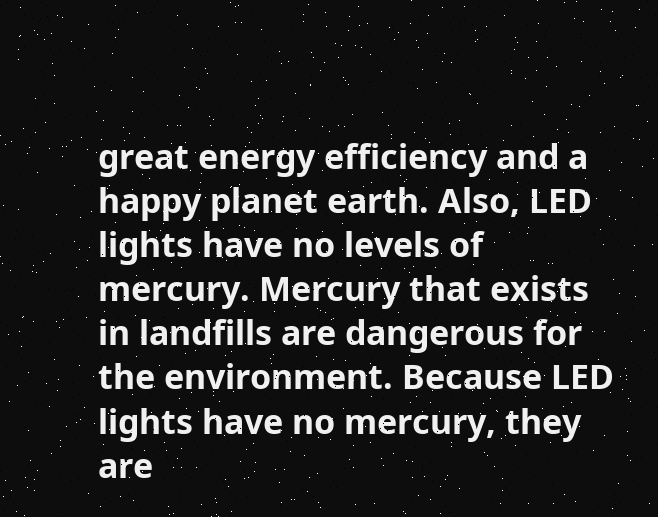great energy efficiency and a happy planet earth. Also, LED lights have no levels of mercury. Mercury that exists in landfills are dangerous for the environment. Because LED lights have no mercury, they are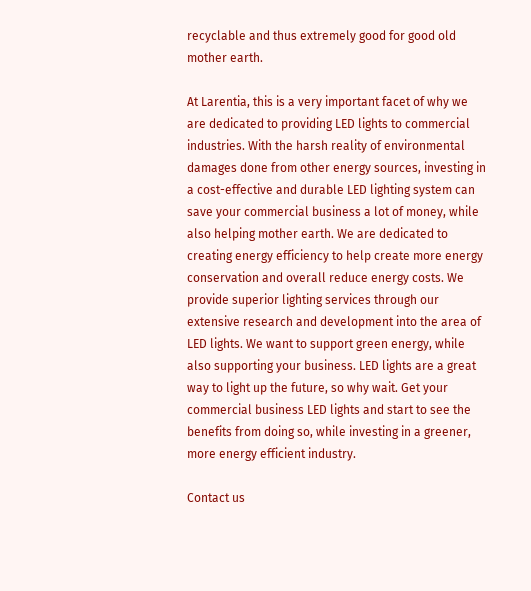recyclable and thus extremely good for good old mother earth.

At Larentia, this is a very important facet of why we are dedicated to providing LED lights to commercial industries. With the harsh reality of environmental damages done from other energy sources, investing in a cost-effective and durable LED lighting system can save your commercial business a lot of money, while also helping mother earth. We are dedicated to creating energy efficiency to help create more energy conservation and overall reduce energy costs. We provide superior lighting services through our extensive research and development into the area of LED lights. We want to support green energy, while also supporting your business. LED lights are a great way to light up the future, so why wait. Get your commercial business LED lights and start to see the benefits from doing so, while investing in a greener, more energy efficient industry.

Contact us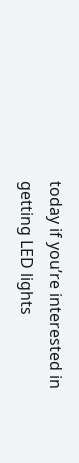today if you’re interested in getting LED lights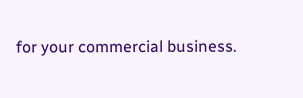for your commercial business.